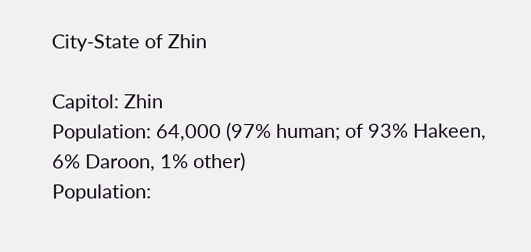City-State of Zhin

Capitol: Zhin
Population: 64,000 (97% human; of 93% Hakeen, 6% Daroon, 1% other)
Population: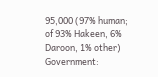95,000 (97% human; of 93% Hakeen, 6% Daroon, 1% other)
Government: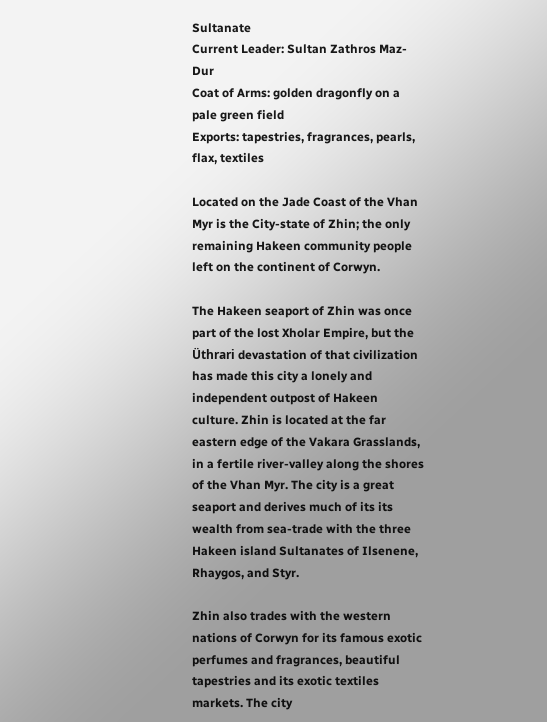Sultanate
Current Leader: Sultan Zathros Maz-Dur
Coat of Arms: golden dragonfly on a pale green field
Exports: tapestries, fragrances, pearls, flax, textiles

Located on the Jade Coast of the Vhan Myr is the City-state of Zhin; the only remaining Hakeen community people left on the continent of Corwyn.

The Hakeen seaport of Zhin was once part of the lost Xholar Empire, but the Üthrari devastation of that civilization has made this city a lonely and independent outpost of Hakeen culture. Zhin is located at the far eastern edge of the Vakara Grasslands, in a fertile river-valley along the shores of the Vhan Myr. The city is a great seaport and derives much of its its wealth from sea-trade with the three Hakeen island Sultanates of Ilsenene, Rhaygos, and Styr.

Zhin also trades with the western nations of Corwyn for its famous exotic perfumes and fragrances, beautiful tapestries and its exotic textiles markets. The city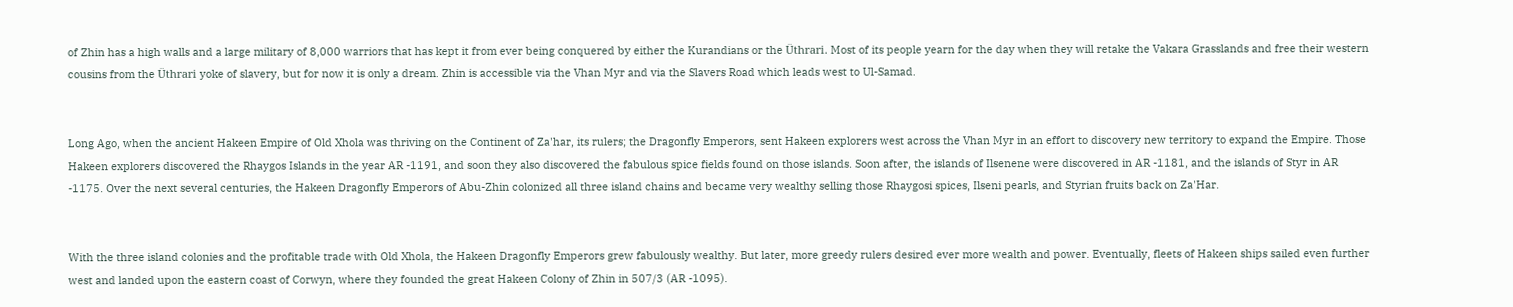of Zhin has a high walls and a large military of 8,000 warriors that has kept it from ever being conquered by either the Kurandians or the Üthrari. Most of its people yearn for the day when they will retake the Vakara Grasslands and free their western cousins from the Üthrari yoke of slavery, but for now it is only a dream. Zhin is accessible via the Vhan Myr and via the Slavers Road which leads west to Ul-Samad.


Long Ago, when the ancient Hakeen Empire of Old Xhola was thriving on the Continent of Za'har, its rulers; the Dragonfly Emperors, sent Hakeen explorers west across the Vhan Myr in an effort to discovery new territory to expand the Empire. Those Hakeen explorers discovered the Rhaygos Islands in the year AR -1191, and soon they also discovered the fabulous spice fields found on those islands. Soon after, the islands of Ilsenene were discovered in AR -1181, and the islands of Styr in AR -1175. Over the next several centuries, the Hakeen Dragonfly Emperors of Abu-Zhin colonized all three island chains and became very wealthy selling those Rhaygosi spices, Ilseni pearls, and Styrian fruits back on Za'Har.


With the three island colonies and the profitable trade with Old Xhola, the Hakeen Dragonfly Emperors grew fabulously wealthy. But later, more greedy rulers desired ever more wealth and power. Eventually, fleets of Hakeen ships sailed even further west and landed upon the eastern coast of Corwyn, where they founded the great Hakeen Colony of Zhin in 507/3 (AR -1095).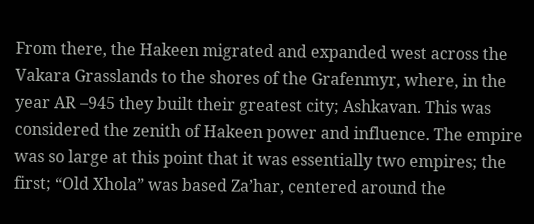From there, the Hakeen migrated and expanded west across the Vakara Grasslands to the shores of the Grafenmyr, where, in the year AR –945 they built their greatest city; Ashkavan. This was considered the zenith of Hakeen power and influence. The empire was so large at this point that it was essentially two empires; the first; “Old Xhola” was based Za’har, centered around the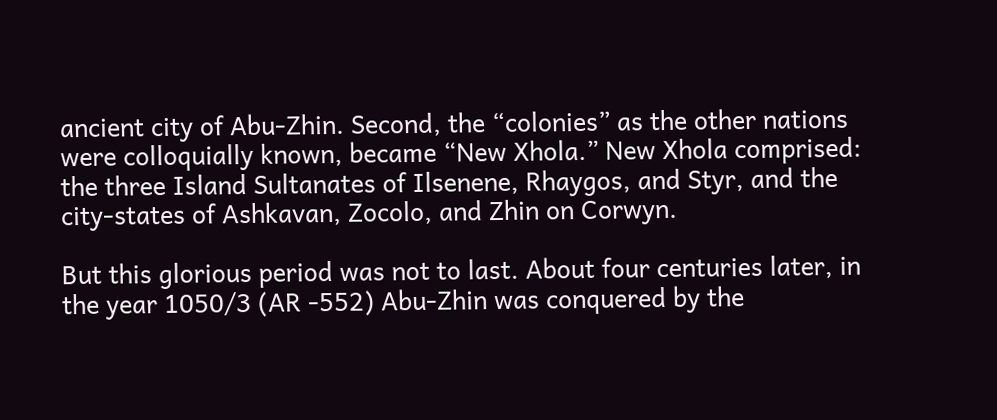ancient city of Abu-Zhin. Second, the “colonies” as the other nations were colloquially known, became “New Xhola.” New Xhola comprised: the three Island Sultanates of Ilsenene, Rhaygos, and Styr, and the city-states of Ashkavan, Zocolo, and Zhin on Corwyn.

But this glorious period was not to last. About four centuries later, in the year 1050/3 (AR -552) Abu-Zhin was conquered by the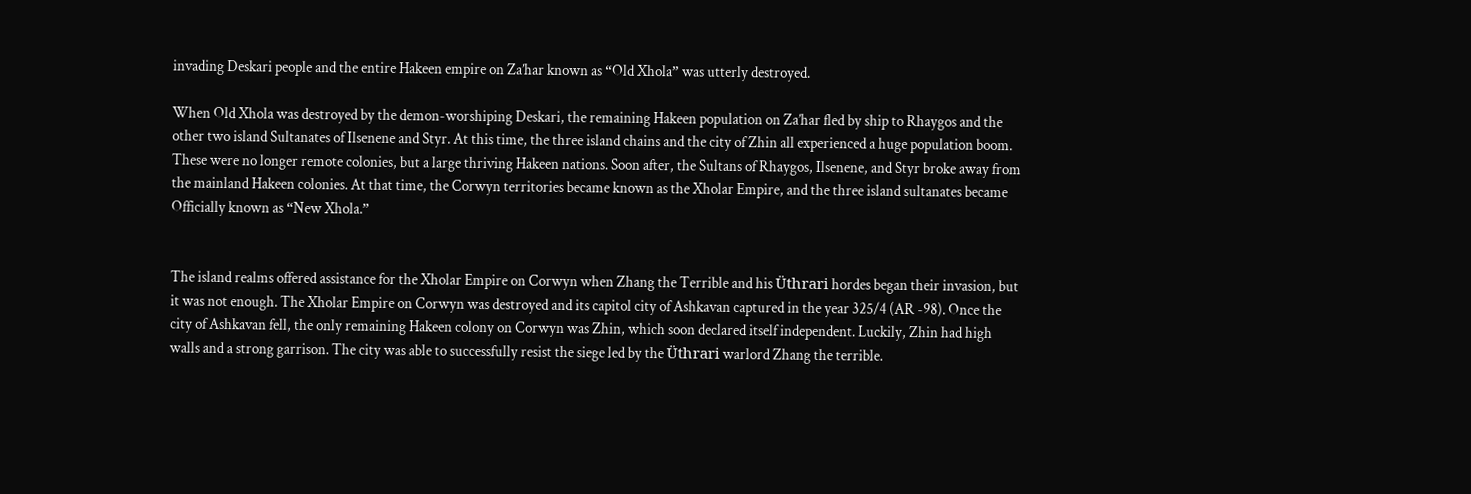invading Deskari people and the entire Hakeen empire on Za’har known as “Old Xhola” was utterly destroyed.

When Old Xhola was destroyed by the demon-worshiping Deskari, the remaining Hakeen population on Za’har fled by ship to Rhaygos and the other two island Sultanates of Ilsenene and Styr. At this time, the three island chains and the city of Zhin all experienced a huge population boom. These were no longer remote colonies, but a large thriving Hakeen nations. Soon after, the Sultans of Rhaygos, Ilsenene, and Styr broke away from the mainland Hakeen colonies. At that time, the Corwyn territories became known as the Xholar Empire, and the three island sultanates became Officially known as “New Xhola.”


The island realms offered assistance for the Xholar Empire on Corwyn when Zhang the Terrible and his Üthrari hordes began their invasion, but it was not enough. The Xholar Empire on Corwyn was destroyed and its capitol city of Ashkavan captured in the year 325/4 (AR -98). Once the city of Ashkavan fell, the only remaining Hakeen colony on Corwyn was Zhin, which soon declared itself independent. Luckily, Zhin had high walls and a strong garrison. The city was able to successfully resist the siege led by the Üthrari warlord Zhang the terrible.